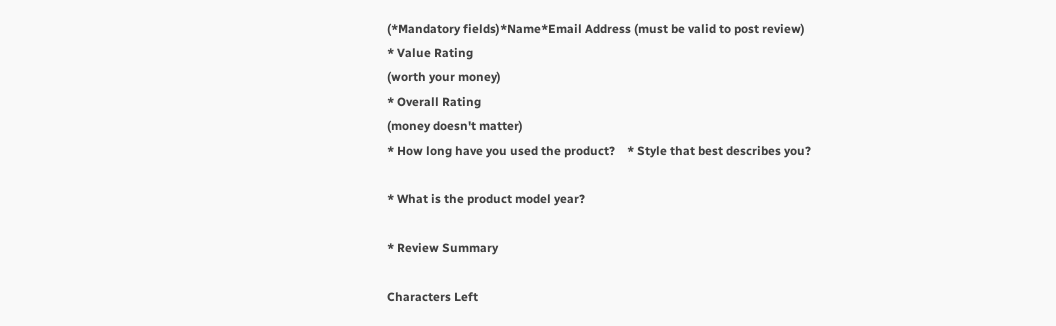(*Mandatory fields)*Name*Email Address (must be valid to post review)
* Value Rating
(worth your money)
* Overall Rating
(money doesn't matter)
* How long have you used the product?    * Style that best describes you?

* What is the product model year?

* Review Summary

Characters Left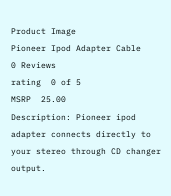Product Image
Pioneer Ipod Adapter Cable
0 Reviews
rating  0 of 5
MSRP  25.00
Description: Pioneer ipod adapter connects directly to your stereo through CD changer output.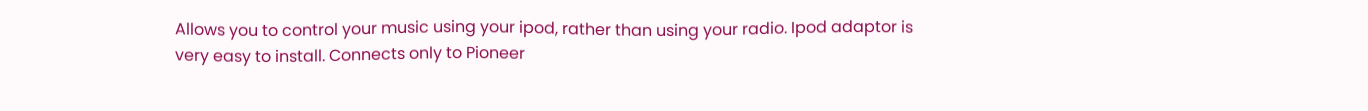Allows you to control your music using your ipod, rather than using your radio. Ipod adaptor is very easy to install. Connects only to Pioneer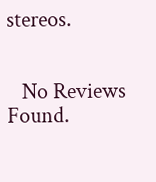stereos.


   No Reviews Found.